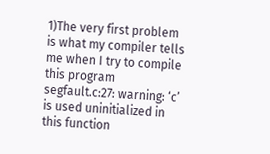1)The very first problem is what my compiler tells me when I try to compile this program
segfault.c:27: warning: ‘c’ is used uninitialized in this function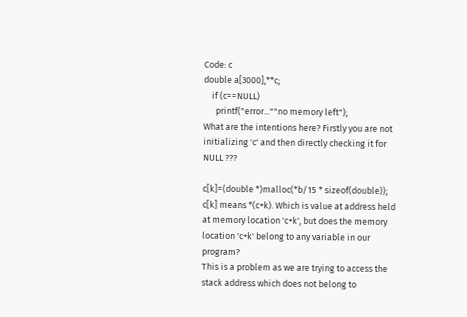Code: c
double a[3000],**c;
    if (c==NULL)
      printf("error...""no memory left");
What are the intentions here? Firstly you are not initializing 'c' and then directly checking it for NULL ???

c[k]=(double *)malloc(*b/15 * sizeof(double));
c[k] means *(c+k). Which is value at address held at memory location 'c+k', but does the memory location 'c+k' belong to any variable in our program?
This is a problem as we are trying to access the stack address which does not belong to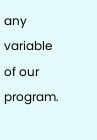any variable of our program.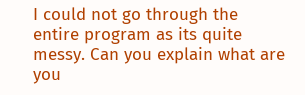I could not go through the entire program as its quite messy. Can you explain what are you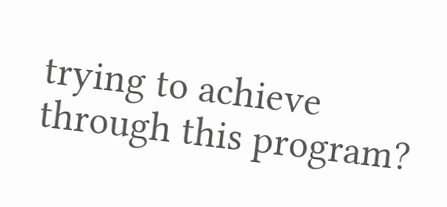trying to achieve through this program?